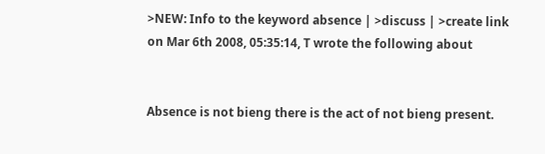>NEW: Info to the keyword absence | >discuss | >create link
on Mar 6th 2008, 05:35:14, T wrote the following about


Absence is not bieng there is the act of not bieng present.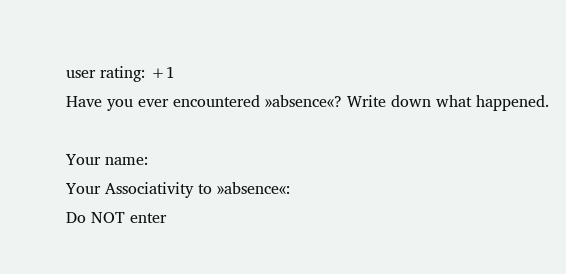user rating: +1
Have you ever encountered »absence«? Write down what happened.

Your name:
Your Associativity to »absence«:
Do NOT enter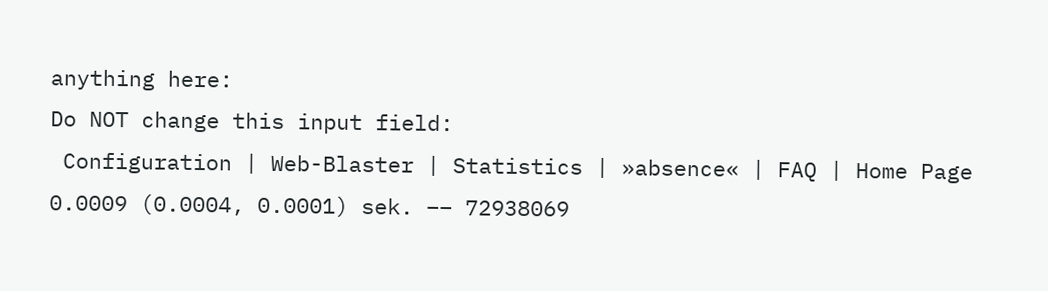anything here:
Do NOT change this input field:
 Configuration | Web-Blaster | Statistics | »absence« | FAQ | Home Page
0.0009 (0.0004, 0.0001) sek. –– 72938069